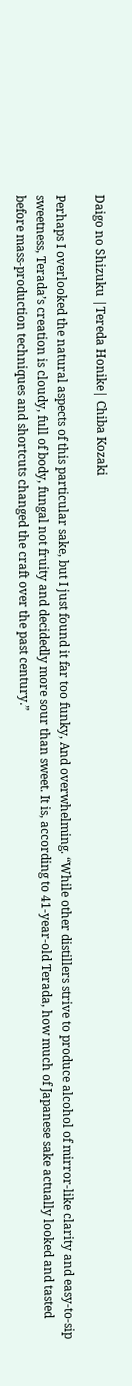Daigo no Shizuku |Tereda Honike| Chiba Kozaki

Perhaps I overlooked the natural aspects of this particular sake, but I just found it far too funky, And overwhelming. “While other distillers strive to produce alcohol of mirror-like clarity and easy-to-sip sweetness, Terada’s creation is cloudy, full of body, fungal not fruity and decidedly more sour than sweet. It is, according to 41-year-old Terada, how much of Japanese sake actually looked and tasted before mass-production techniques and shortcuts changed the craft over the past century.”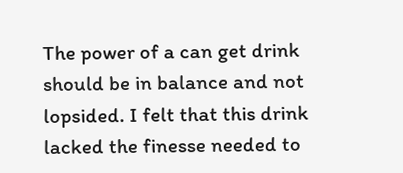The power of a can get drink should be in balance and not lopsided. I felt that this drink lacked the finesse needed to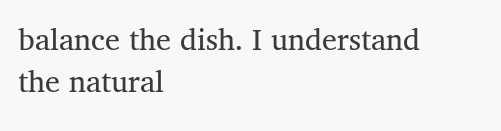balance the dish. I understand the natural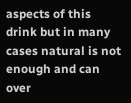aspects of this drink but in many cases natural is not enough and can over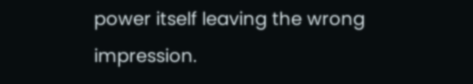power itself leaving the wrong impression.